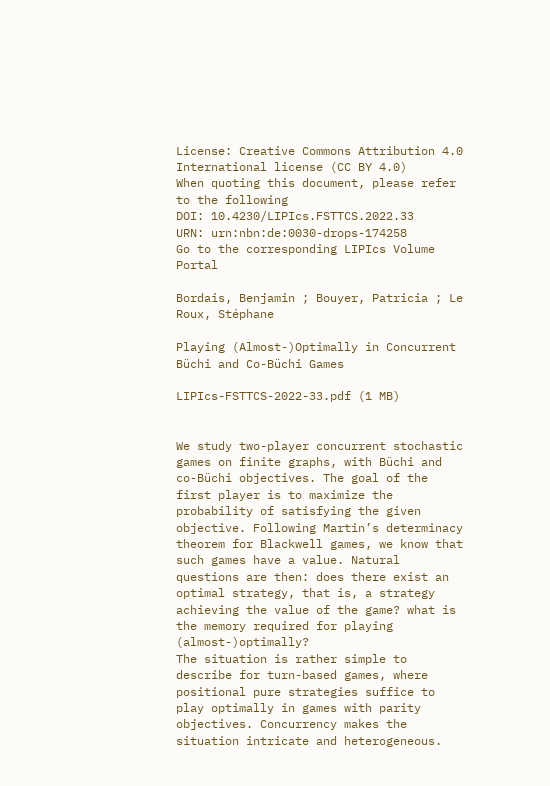License: Creative Commons Attribution 4.0 International license (CC BY 4.0)
When quoting this document, please refer to the following
DOI: 10.4230/LIPIcs.FSTTCS.2022.33
URN: urn:nbn:de:0030-drops-174258
Go to the corresponding LIPIcs Volume Portal

Bordais, Benjamin ; Bouyer, Patricia ; Le Roux, Stéphane

Playing (Almost-)Optimally in Concurrent Büchi and Co-Büchi Games

LIPIcs-FSTTCS-2022-33.pdf (1 MB)


We study two-player concurrent stochastic games on finite graphs, with Büchi and co-Büchi objectives. The goal of the first player is to maximize the probability of satisfying the given objective. Following Martin’s determinacy theorem for Blackwell games, we know that such games have a value. Natural questions are then: does there exist an optimal strategy, that is, a strategy achieving the value of the game? what is the memory required for playing (almost-)optimally?
The situation is rather simple to describe for turn-based games, where positional pure strategies suffice to play optimally in games with parity objectives. Concurrency makes the situation intricate and heterogeneous.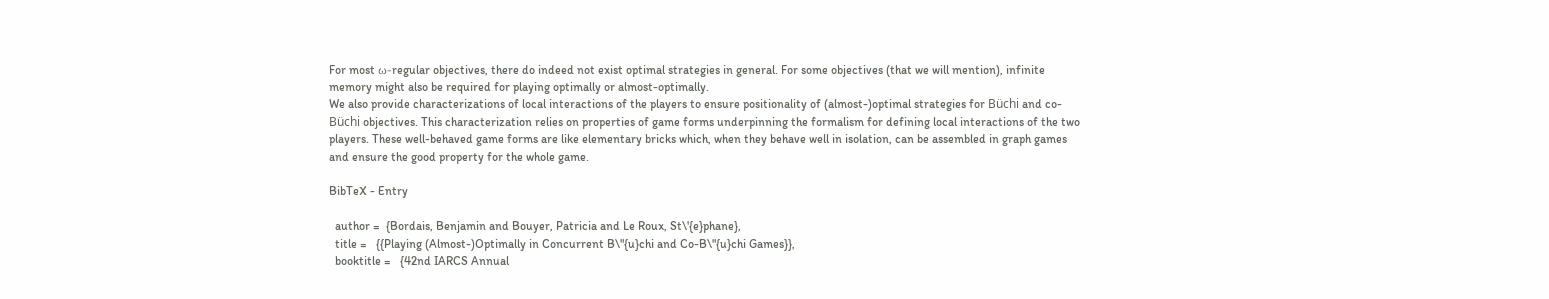For most ω-regular objectives, there do indeed not exist optimal strategies in general. For some objectives (that we will mention), infinite memory might also be required for playing optimally or almost-optimally.
We also provide characterizations of local interactions of the players to ensure positionality of (almost-)optimal strategies for Büchi and co-Büchi objectives. This characterization relies on properties of game forms underpinning the formalism for defining local interactions of the two players. These well-behaved game forms are like elementary bricks which, when they behave well in isolation, can be assembled in graph games and ensure the good property for the whole game.

BibTeX - Entry

  author =  {Bordais, Benjamin and Bouyer, Patricia and Le Roux, St\'{e}phane},
  title =   {{Playing (Almost-)Optimally in Concurrent B\"{u}chi and Co-B\"{u}chi Games}},
  booktitle =   {42nd IARCS Annual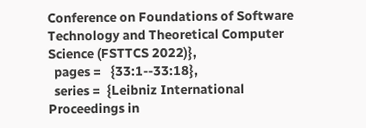Conference on Foundations of Software Technology and Theoretical Computer Science (FSTTCS 2022)},
  pages =   {33:1--33:18},
  series =  {Leibniz International Proceedings in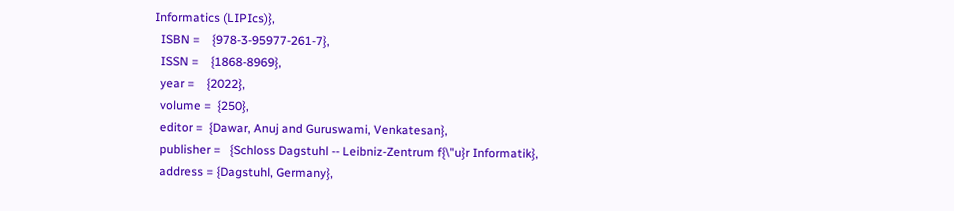Informatics (LIPIcs)},
  ISBN =    {978-3-95977-261-7},
  ISSN =    {1868-8969},
  year =    {2022},
  volume =  {250},
  editor =  {Dawar, Anuj and Guruswami, Venkatesan},
  publisher =   {Schloss Dagstuhl -- Leibniz-Zentrum f{\"u}r Informatik},
  address = {Dagstuhl, Germany},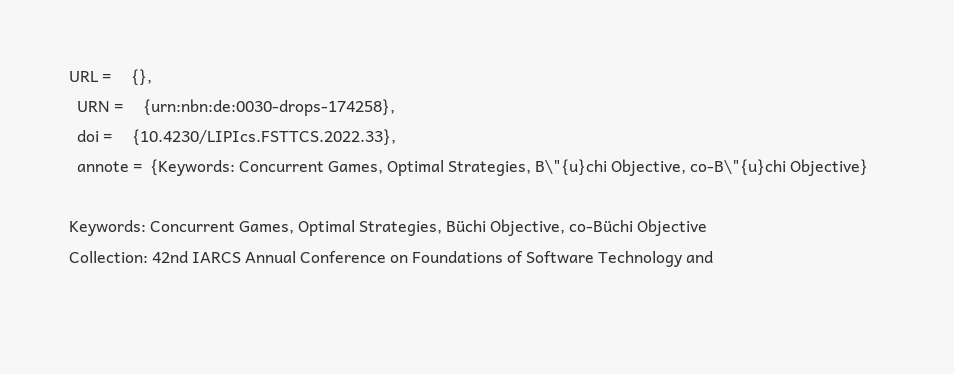URL =     {},
  URN =     {urn:nbn:de:0030-drops-174258},
  doi =     {10.4230/LIPIcs.FSTTCS.2022.33},
  annote =  {Keywords: Concurrent Games, Optimal Strategies, B\"{u}chi Objective, co-B\"{u}chi Objective}

Keywords: Concurrent Games, Optimal Strategies, Büchi Objective, co-Büchi Objective
Collection: 42nd IARCS Annual Conference on Foundations of Software Technology and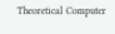Theoretical Computer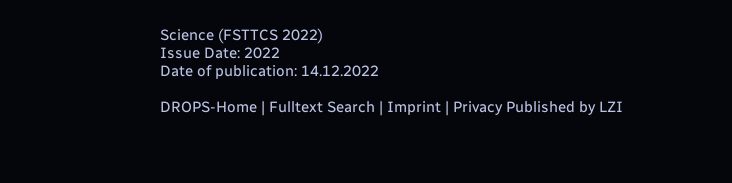Science (FSTTCS 2022)
Issue Date: 2022
Date of publication: 14.12.2022

DROPS-Home | Fulltext Search | Imprint | Privacy Published by LZI